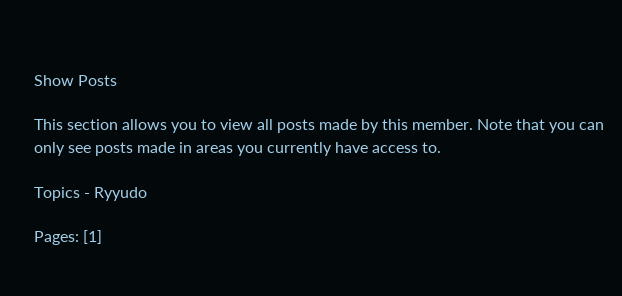Show Posts

This section allows you to view all posts made by this member. Note that you can only see posts made in areas you currently have access to.

Topics - Ryyudo

Pages: [1]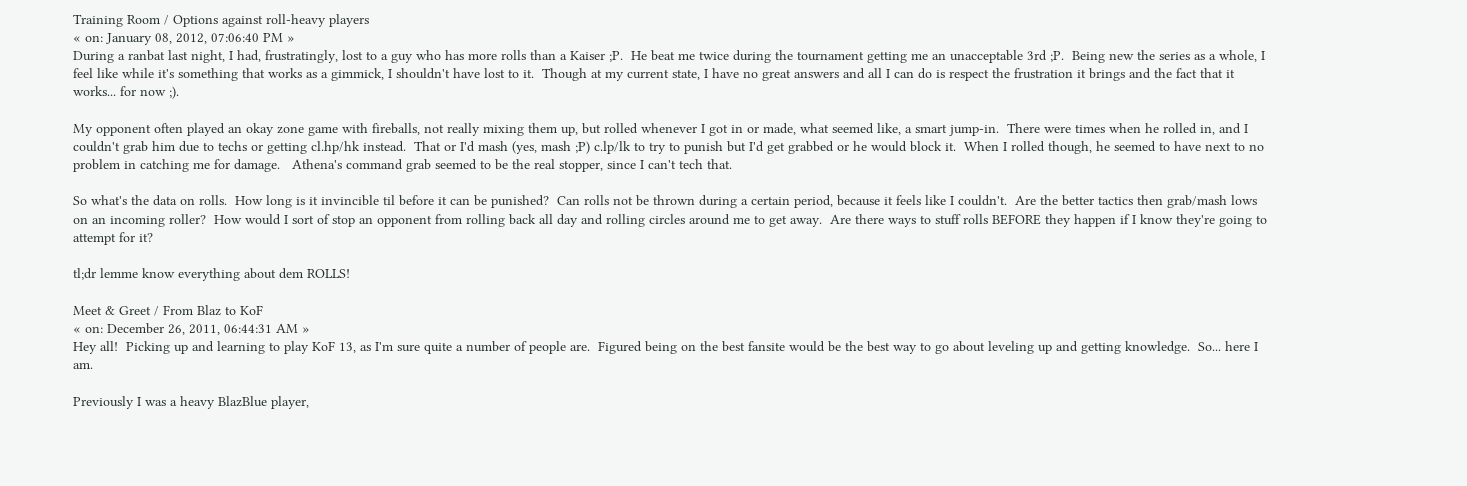Training Room / Options against roll-heavy players
« on: January 08, 2012, 07:06:40 PM »
During a ranbat last night, I had, frustratingly, lost to a guy who has more rolls than a Kaiser ;P.  He beat me twice during the tournament getting me an unacceptable 3rd ;P.  Being new the series as a whole, I feel like while it's something that works as a gimmick, I shouldn't have lost to it.  Though at my current state, I have no great answers and all I can do is respect the frustration it brings and the fact that it works... for now ;).

My opponent often played an okay zone game with fireballs, not really mixing them up, but rolled whenever I got in or made, what seemed like, a smart jump-in.  There were times when he rolled in, and I couldn't grab him due to techs or getting cl.hp/hk instead.  That or I'd mash (yes, mash ;P) c.lp/lk to try to punish but I'd get grabbed or he would block it.  When I rolled though, he seemed to have next to no problem in catching me for damage.   Athena's command grab seemed to be the real stopper, since I can't tech that.

So what's the data on rolls.  How long is it invincible til before it can be punished?  Can rolls not be thrown during a certain period, because it feels like I couldn't.  Are the better tactics then grab/mash lows on an incoming roller?  How would I sort of stop an opponent from rolling back all day and rolling circles around me to get away.  Are there ways to stuff rolls BEFORE they happen if I know they're going to attempt for it?

tl;dr lemme know everything about dem ROLLS!

Meet & Greet / From Blaz to KoF
« on: December 26, 2011, 06:44:31 AM »
Hey all!  Picking up and learning to play KoF 13, as I'm sure quite a number of people are.  Figured being on the best fansite would be the best way to go about leveling up and getting knowledge.  So... here I am.

Previously I was a heavy BlazBlue player,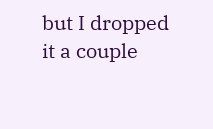but I dropped it a couple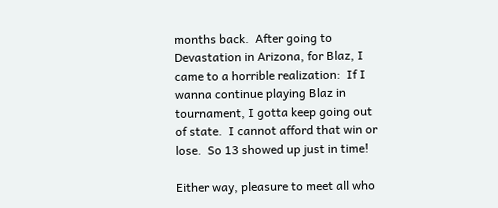months back.  After going to Devastation in Arizona, for Blaz, I came to a horrible realization:  If I wanna continue playing Blaz in tournament, I gotta keep going out of state.  I cannot afford that win or lose.  So 13 showed up just in time!

Either way, pleasure to meet all who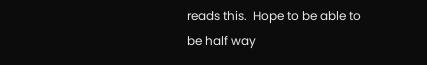reads this.  Hope to be able to be half way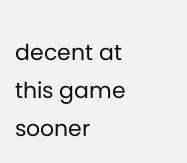decent at this game sooner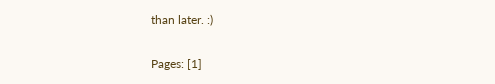than later. :)

Pages: [1]